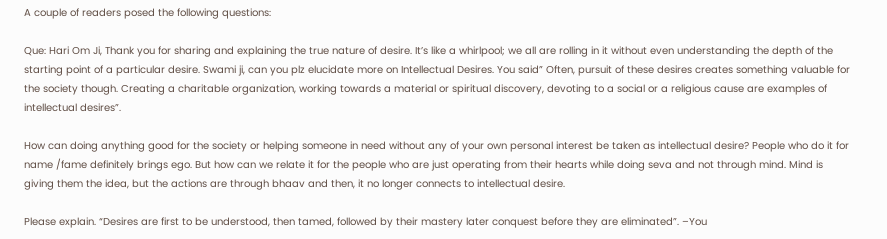A couple of readers posed the following questions:

Que: Hari Om Ji, Thank you for sharing and explaining the true nature of desire. It’s like a whirlpool; we all are rolling in it without even understanding the depth of the starting point of a particular desire. Swami ji, can you plz elucidate more on Intellectual Desires. You said” Often, pursuit of these desires creates something valuable for the society though. Creating a charitable organization, working towards a material or spiritual discovery, devoting to a social or a religious cause are examples of intellectual desires”.

How can doing anything good for the society or helping someone in need without any of your own personal interest be taken as intellectual desire? People who do it for name /fame definitely brings ego. But how can we relate it for the people who are just operating from their hearts while doing seva and not through mind. Mind is giving them the idea, but the actions are through bhaav and then, it no longer connects to intellectual desire.

Please explain. “Desires are first to be understood, then tamed, followed by their mastery later conquest before they are eliminated”. –You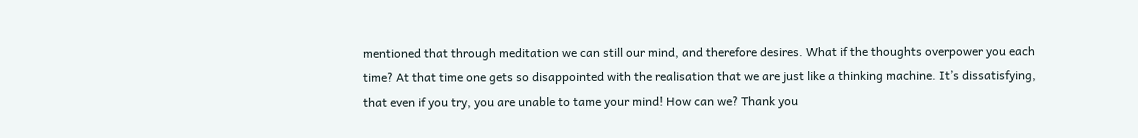mentioned that through meditation we can still our mind, and therefore desires. What if the thoughts overpower you each time? At that time one gets so disappointed with the realisation that we are just like a thinking machine. It’s dissatisfying, that even if you try, you are unable to tame your mind! How can we? Thank you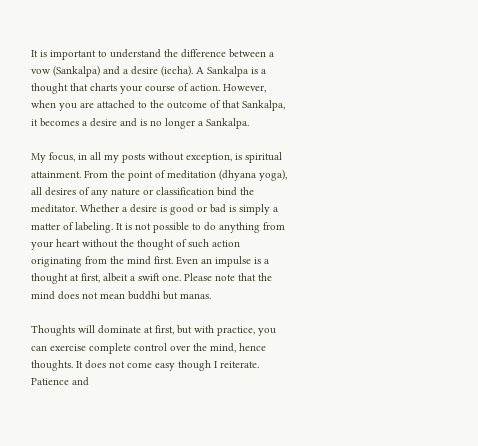It is important to understand the difference between a vow (Sankalpa) and a desire (iccha). A Sankalpa is a thought that charts your course of action. However, when you are attached to the outcome of that Sankalpa, it becomes a desire and is no longer a Sankalpa.

My focus, in all my posts without exception, is spiritual attainment. From the point of meditation (dhyana yoga), all desires of any nature or classification bind the meditator. Whether a desire is good or bad is simply a matter of labeling. It is not possible to do anything from your heart without the thought of such action originating from the mind first. Even an impulse is a thought at first, albeit a swift one. Please note that the mind does not mean buddhi but manas.

Thoughts will dominate at first, but with practice, you can exercise complete control over the mind, hence thoughts. It does not come easy though I reiterate. Patience and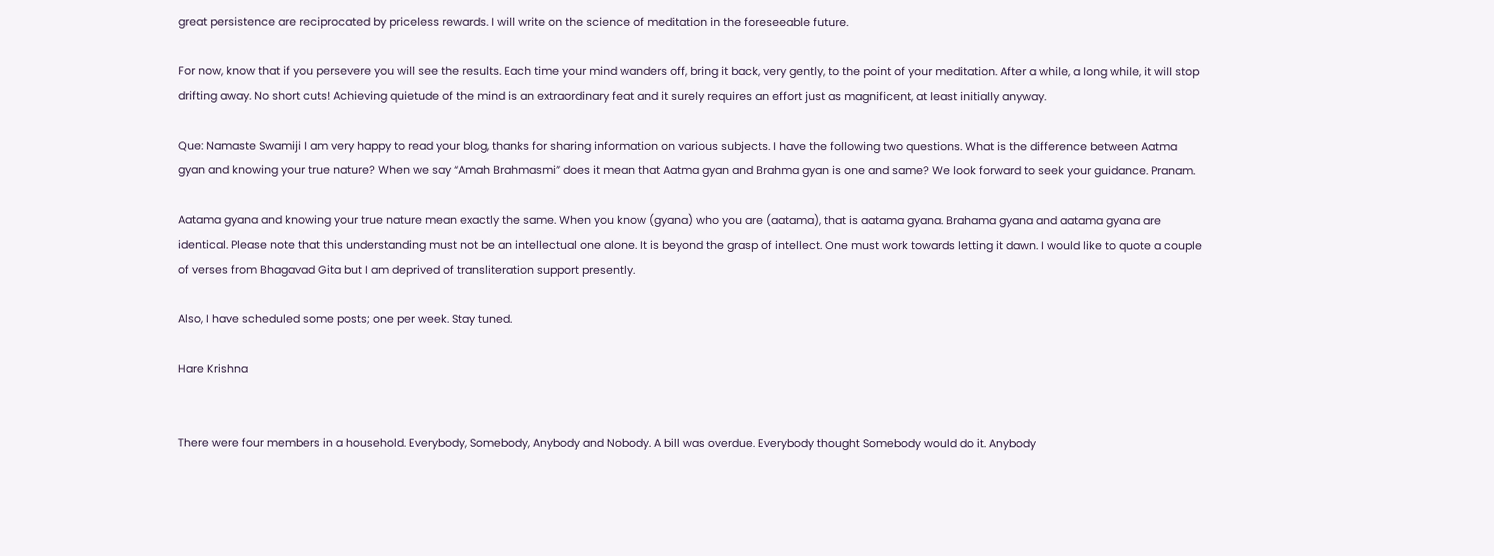great persistence are reciprocated by priceless rewards. I will write on the science of meditation in the foreseeable future.

For now, know that if you persevere you will see the results. Each time your mind wanders off, bring it back, very gently, to the point of your meditation. After a while, a long while, it will stop drifting away. No short cuts! Achieving quietude of the mind is an extraordinary feat and it surely requires an effort just as magnificent, at least initially anyway.

Que: Namaste Swamiji I am very happy to read your blog, thanks for sharing information on various subjects. I have the following two questions. What is the difference between Aatma gyan and knowing your true nature? When we say “Amah Brahmasmi” does it mean that Aatma gyan and Brahma gyan is one and same? We look forward to seek your guidance. Pranam.

Aatama gyana and knowing your true nature mean exactly the same. When you know (gyana) who you are (aatama), that is aatama gyana. Brahama gyana and aatama gyana are identical. Please note that this understanding must not be an intellectual one alone. It is beyond the grasp of intellect. One must work towards letting it dawn. I would like to quote a couple of verses from Bhagavad Gita but I am deprived of transliteration support presently.

Also, I have scheduled some posts; one per week. Stay tuned.

Hare Krishna


There were four members in a household. Everybody, Somebody, Anybody and Nobody. A bill was overdue. Everybody thought Somebody would do it. Anybody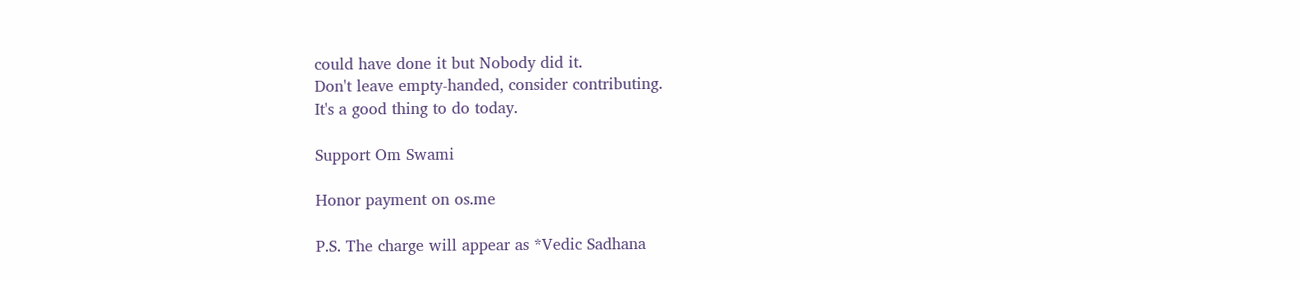could have done it but Nobody did it.
Don't leave empty-handed, consider contributing.
It's a good thing to do today.

Support Om Swami

Honor payment on os.me

P.S. The charge will appear as *Vedic Sadhana